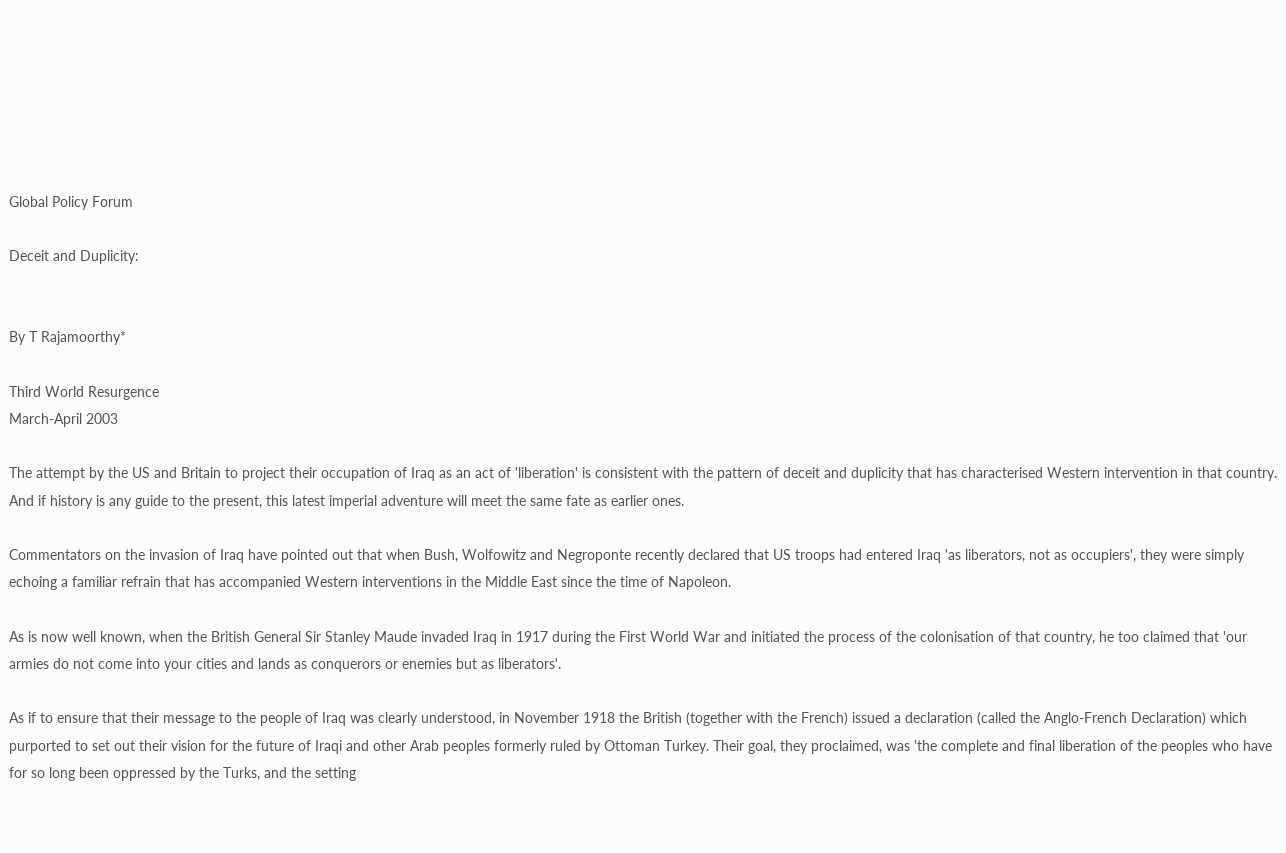Global Policy Forum

Deceit and Duplicity:


By T Rajamoorthy*

Third World Resurgence
March-April 2003

The attempt by the US and Britain to project their occupation of Iraq as an act of 'liberation' is consistent with the pattern of deceit and duplicity that has characterised Western intervention in that country. And if history is any guide to the present, this latest imperial adventure will meet the same fate as earlier ones.

Commentators on the invasion of Iraq have pointed out that when Bush, Wolfowitz and Negroponte recently declared that US troops had entered Iraq 'as liberators, not as occupiers', they were simply echoing a familiar refrain that has accompanied Western interventions in the Middle East since the time of Napoleon.

As is now well known, when the British General Sir Stanley Maude invaded Iraq in 1917 during the First World War and initiated the process of the colonisation of that country, he too claimed that 'our armies do not come into your cities and lands as conquerors or enemies but as liberators'.

As if to ensure that their message to the people of Iraq was clearly understood, in November 1918 the British (together with the French) issued a declaration (called the Anglo-French Declaration) which purported to set out their vision for the future of Iraqi and other Arab peoples formerly ruled by Ottoman Turkey. Their goal, they proclaimed, was 'the complete and final liberation of the peoples who have for so long been oppressed by the Turks, and the setting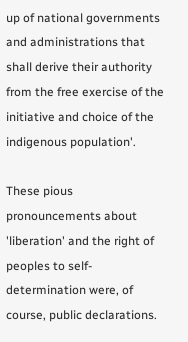up of national governments and administrations that shall derive their authority from the free exercise of the initiative and choice of the indigenous population'.

These pious pronouncements about 'liberation' and the right of peoples to self-determination were, of course, public declarations.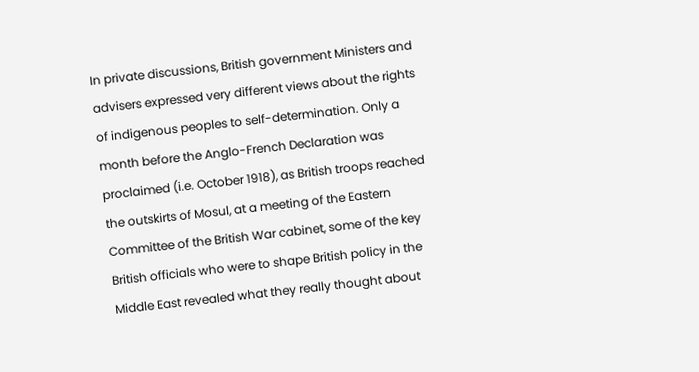In private discussions, British government Ministers and advisers expressed very different views about the rights of indigenous peoples to self-determination. Only a month before the Anglo-French Declaration was proclaimed (i.e. October 1918), as British troops reached the outskirts of Mosul, at a meeting of the Eastern Committee of the British War cabinet, some of the key British officials who were to shape British policy in the Middle East revealed what they really thought about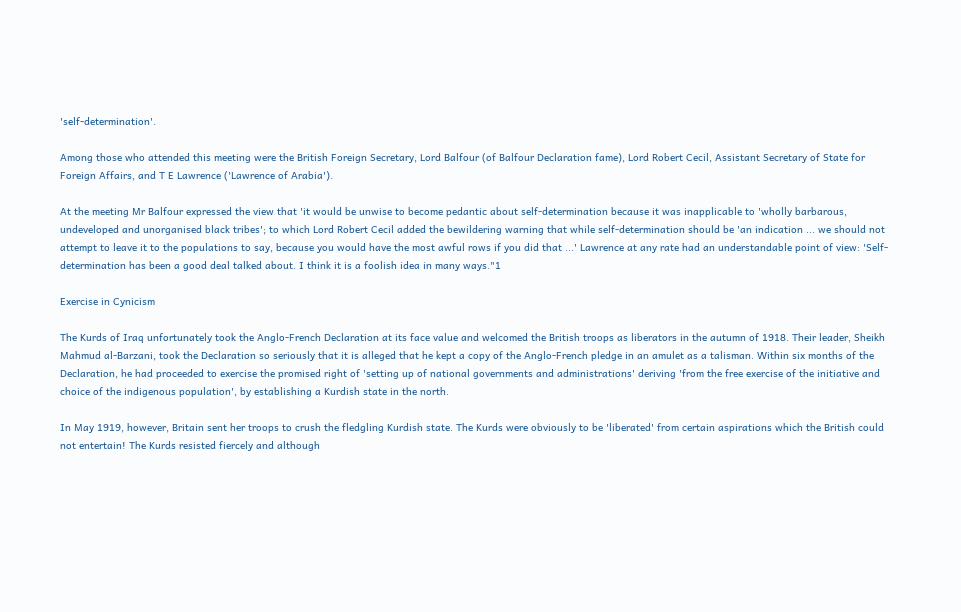'self-determination'.

Among those who attended this meeting were the British Foreign Secretary, Lord Balfour (of Balfour Declaration fame), Lord Robert Cecil, Assistant Secretary of State for Foreign Affairs, and T E Lawrence ('Lawrence of Arabia').

At the meeting Mr Balfour expressed the view that 'it would be unwise to become pedantic about self-determination because it was inapplicable to 'wholly barbarous, undeveloped and unorganised black tribes'; to which Lord Robert Cecil added the bewildering warning that while self-determination should be 'an indication ... we should not attempt to leave it to the populations to say, because you would have the most awful rows if you did that ...' Lawrence at any rate had an understandable point of view: 'Self-determination has been a good deal talked about. I think it is a foolish idea in many ways."1

Exercise in Cynicism

The Kurds of Iraq unfortunately took the Anglo-French Declaration at its face value and welcomed the British troops as liberators in the autumn of 1918. Their leader, Sheikh Mahmud al-Barzani, took the Declaration so seriously that it is alleged that he kept a copy of the Anglo-French pledge in an amulet as a talisman. Within six months of the Declaration, he had proceeded to exercise the promised right of 'setting up of national governments and administrations' deriving 'from the free exercise of the initiative and choice of the indigenous population', by establishing a Kurdish state in the north.

In May 1919, however, Britain sent her troops to crush the fledgling Kurdish state. The Kurds were obviously to be 'liberated' from certain aspirations which the British could not entertain! The Kurds resisted fiercely and although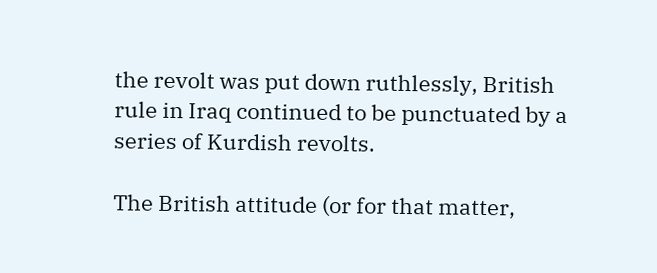the revolt was put down ruthlessly, British rule in Iraq continued to be punctuated by a series of Kurdish revolts.

The British attitude (or for that matter,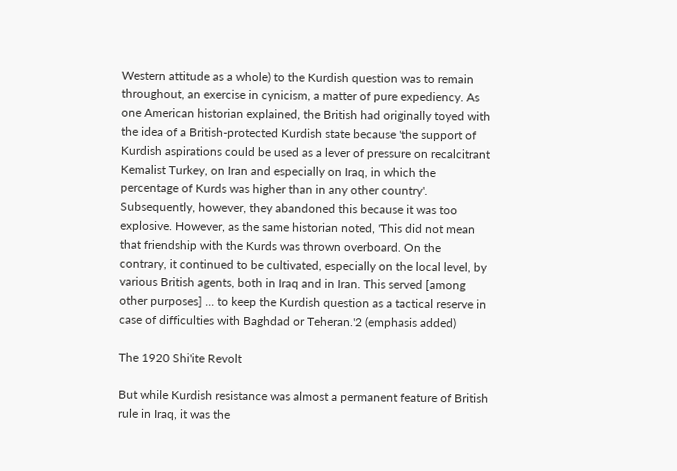Western attitude as a whole) to the Kurdish question was to remain throughout, an exercise in cynicism, a matter of pure expediency. As one American historian explained, the British had originally toyed with the idea of a British-protected Kurdish state because 'the support of Kurdish aspirations could be used as a lever of pressure on recalcitrant Kemalist Turkey, on Iran and especially on Iraq, in which the percentage of Kurds was higher than in any other country'. Subsequently, however, they abandoned this because it was too explosive. However, as the same historian noted, 'This did not mean that friendship with the Kurds was thrown overboard. On the contrary, it continued to be cultivated, especially on the local level, by various British agents, both in Iraq and in Iran. This served [among other purposes] ... to keep the Kurdish question as a tactical reserve in case of difficulties with Baghdad or Teheran.'2 (emphasis added)

The 1920 Shi'ite Revolt

But while Kurdish resistance was almost a permanent feature of British rule in Iraq, it was the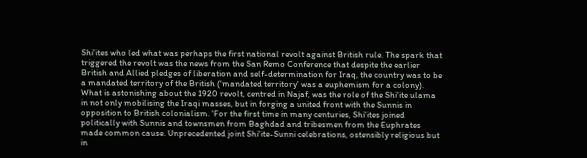Shi'ites who led what was perhaps the first national revolt against British rule. The spark that triggered the revolt was the news from the San Remo Conference that despite the earlier British and Allied pledges of liberation and self-determination for Iraq, the country was to be a mandated territory of the British ('mandated territory' was a euphemism for a colony). What is astonishing about the 1920 revolt, centred in Najaf, was the role of the Shi'ite ulama in not only mobilising the Iraqi masses, but in forging a united front with the Sunnis in opposition to British colonialism. 'For the first time in many centuries, Shi'ites joined politically with Sunnis and townsmen from Baghdad and tribesmen from the Euphrates made common cause. Unprecedented joint Shi'ite-Sunni celebrations, ostensibly religious but in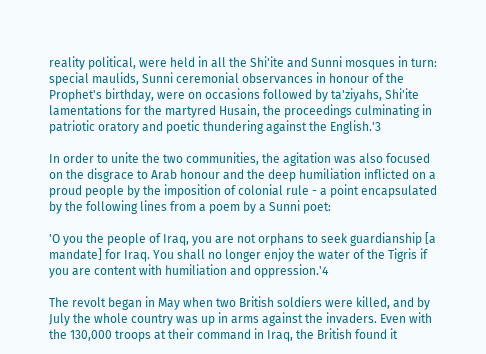reality political, were held in all the Shi'ite and Sunni mosques in turn: special maulids, Sunni ceremonial observances in honour of the Prophet's birthday, were on occasions followed by ta'ziyahs, Shi'ite lamentations for the martyred Husain, the proceedings culminating in patriotic oratory and poetic thundering against the English.'3

In order to unite the two communities, the agitation was also focused on the disgrace to Arab honour and the deep humiliation inflicted on a proud people by the imposition of colonial rule - a point encapsulated by the following lines from a poem by a Sunni poet:

'O you the people of Iraq, you are not orphans to seek guardianship [a mandate] for Iraq. You shall no longer enjoy the water of the Tigris if you are content with humiliation and oppression.'4

The revolt began in May when two British soldiers were killed, and by July the whole country was up in arms against the invaders. Even with the 130,000 troops at their command in Iraq, the British found it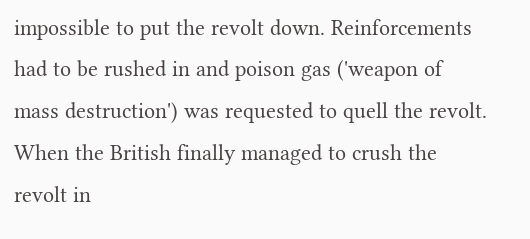impossible to put the revolt down. Reinforcements had to be rushed in and poison gas ('weapon of mass destruction') was requested to quell the revolt. When the British finally managed to crush the revolt in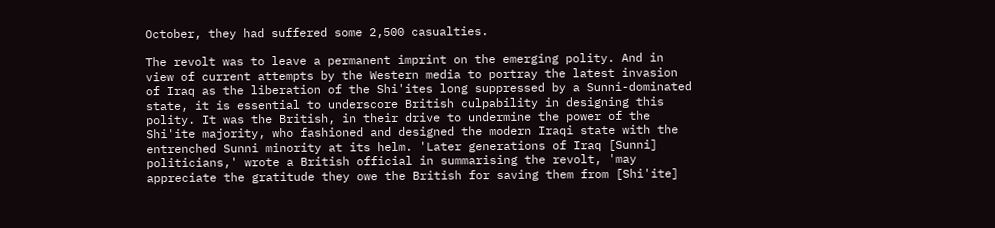October, they had suffered some 2,500 casualties.

The revolt was to leave a permanent imprint on the emerging polity. And in view of current attempts by the Western media to portray the latest invasion of Iraq as the liberation of the Shi'ites long suppressed by a Sunni-dominated state, it is essential to underscore British culpability in designing this polity. It was the British, in their drive to undermine the power of the Shi'ite majority, who fashioned and designed the modern Iraqi state with the entrenched Sunni minority at its helm. 'Later generations of Iraq [Sunni] politicians,' wrote a British official in summarising the revolt, 'may appreciate the gratitude they owe the British for saving them from [Shi'ite]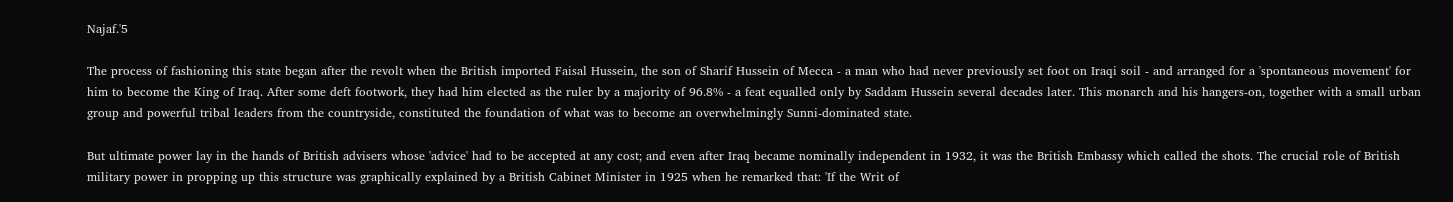Najaf.'5

The process of fashioning this state began after the revolt when the British imported Faisal Hussein, the son of Sharif Hussein of Mecca - a man who had never previously set foot on Iraqi soil - and arranged for a 'spontaneous movement' for him to become the King of Iraq. After some deft footwork, they had him elected as the ruler by a majority of 96.8% - a feat equalled only by Saddam Hussein several decades later. This monarch and his hangers-on, together with a small urban group and powerful tribal leaders from the countryside, constituted the foundation of what was to become an overwhelmingly Sunni-dominated state.

But ultimate power lay in the hands of British advisers whose 'advice' had to be accepted at any cost; and even after Iraq became nominally independent in 1932, it was the British Embassy which called the shots. The crucial role of British military power in propping up this structure was graphically explained by a British Cabinet Minister in 1925 when he remarked that: 'If the Writ of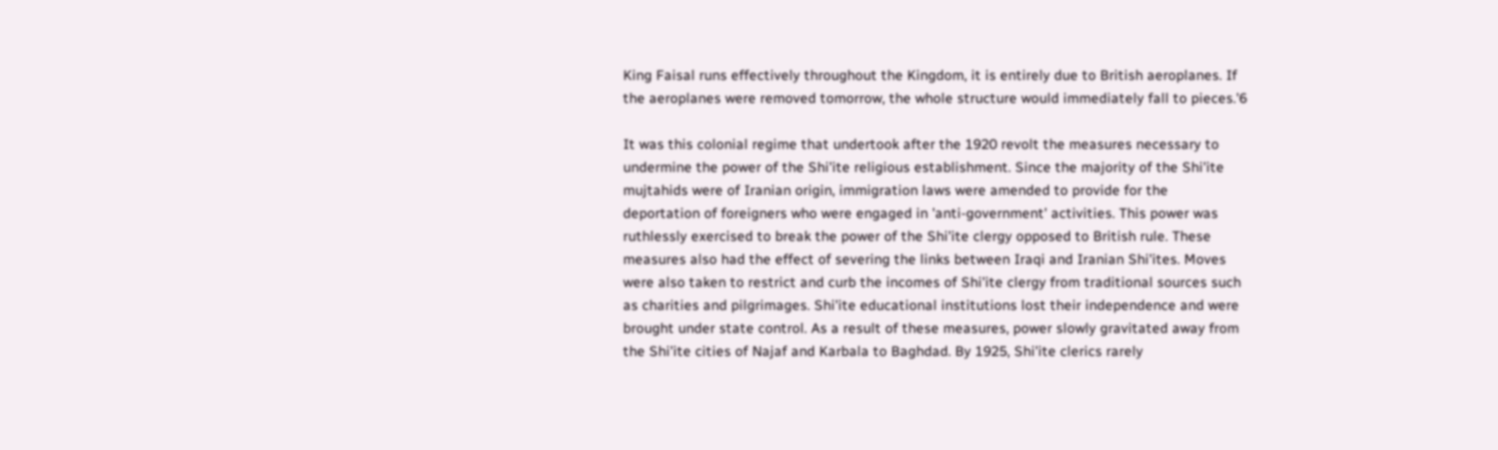King Faisal runs effectively throughout the Kingdom, it is entirely due to British aeroplanes. If the aeroplanes were removed tomorrow, the whole structure would immediately fall to pieces.'6

It was this colonial regime that undertook after the 1920 revolt the measures necessary to undermine the power of the Shi'ite religious establishment. Since the majority of the Shi'ite mujtahids were of Iranian origin, immigration laws were amended to provide for the deportation of foreigners who were engaged in 'anti-government' activities. This power was ruthlessly exercised to break the power of the Shi'ite clergy opposed to British rule. These measures also had the effect of severing the links between Iraqi and Iranian Shi'ites. Moves were also taken to restrict and curb the incomes of Shi'ite clergy from traditional sources such as charities and pilgrimages. Shi'ite educational institutions lost their independence and were brought under state control. As a result of these measures, power slowly gravitated away from the Shi'ite cities of Najaf and Karbala to Baghdad. By 1925, Shi'ite clerics rarely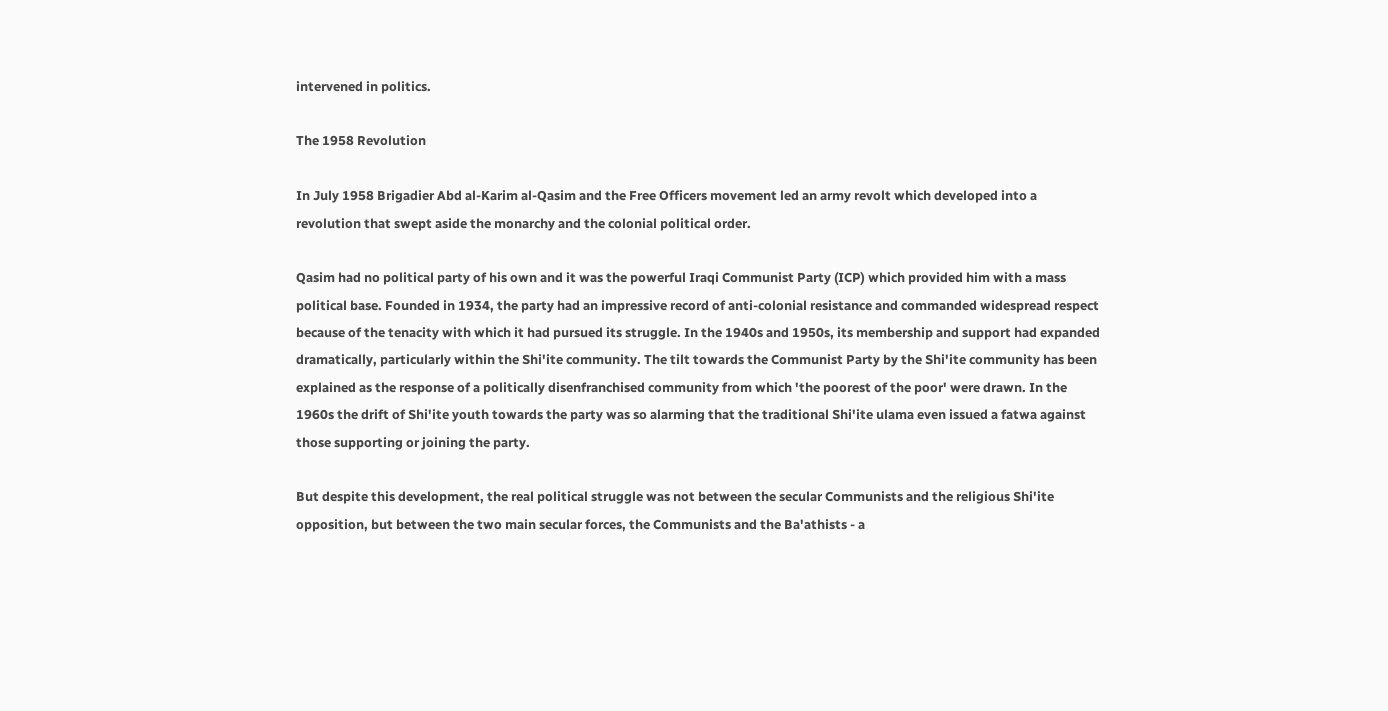intervened in politics.

The 1958 Revolution

In July 1958 Brigadier Abd al-Karim al-Qasim and the Free Officers movement led an army revolt which developed into a revolution that swept aside the monarchy and the colonial political order.

Qasim had no political party of his own and it was the powerful Iraqi Communist Party (ICP) which provided him with a mass political base. Founded in 1934, the party had an impressive record of anti-colonial resistance and commanded widespread respect because of the tenacity with which it had pursued its struggle. In the 1940s and 1950s, its membership and support had expanded dramatically, particularly within the Shi'ite community. The tilt towards the Communist Party by the Shi'ite community has been explained as the response of a politically disenfranchised community from which 'the poorest of the poor' were drawn. In the 1960s the drift of Shi'ite youth towards the party was so alarming that the traditional Shi'ite ulama even issued a fatwa against those supporting or joining the party.

But despite this development, the real political struggle was not between the secular Communists and the religious Shi'ite opposition, but between the two main secular forces, the Communists and the Ba'athists - a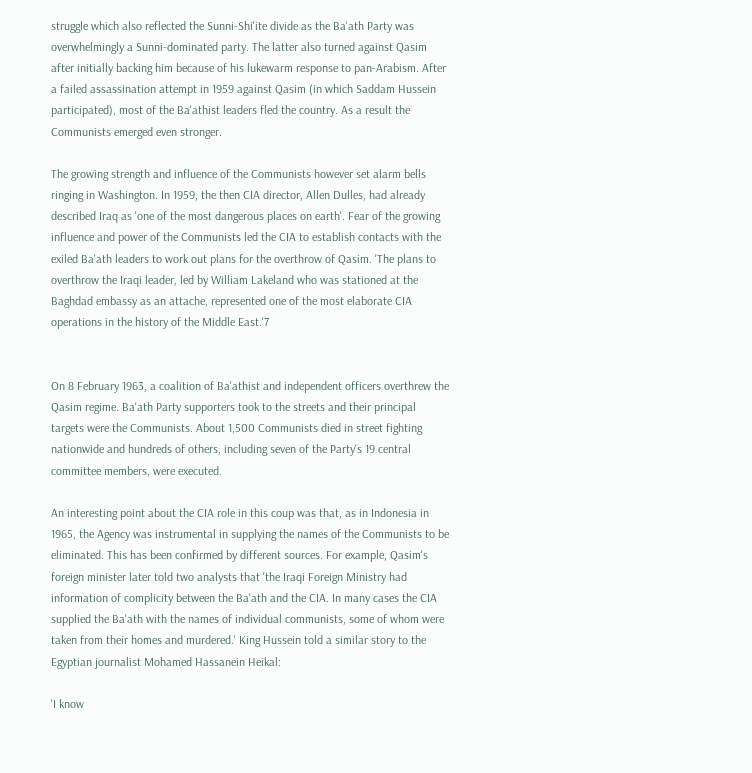struggle which also reflected the Sunni-Shi'ite divide as the Ba'ath Party was overwhelmingly a Sunni-dominated party. The latter also turned against Qasim after initially backing him because of his lukewarm response to pan-Arabism. After a failed assassination attempt in 1959 against Qasim (in which Saddam Hussein participated), most of the Ba'athist leaders fled the country. As a result the Communists emerged even stronger.

The growing strength and influence of the Communists however set alarm bells ringing in Washington. In 1959, the then CIA director, Allen Dulles, had already described Iraq as 'one of the most dangerous places on earth'. Fear of the growing influence and power of the Communists led the CIA to establish contacts with the exiled Ba'ath leaders to work out plans for the overthrow of Qasim. 'The plans to overthrow the Iraqi leader, led by William Lakeland who was stationed at the Baghdad embassy as an attache, represented one of the most elaborate CIA operations in the history of the Middle East.'7


On 8 February 1963, a coalition of Ba'athist and independent officers overthrew the Qasim regime. Ba'ath Party supporters took to the streets and their principal targets were the Communists. About 1,500 Communists died in street fighting nationwide and hundreds of others, including seven of the Party's 19 central committee members, were executed.

An interesting point about the CIA role in this coup was that, as in Indonesia in 1965, the Agency was instrumental in supplying the names of the Communists to be eliminated. This has been confirmed by different sources. For example, Qasim's foreign minister later told two analysts that 'the Iraqi Foreign Ministry had information of complicity between the Ba'ath and the CIA. In many cases the CIA supplied the Ba'ath with the names of individual communists, some of whom were taken from their homes and murdered.' King Hussein told a similar story to the Egyptian journalist Mohamed Hassanein Heikal:

'I know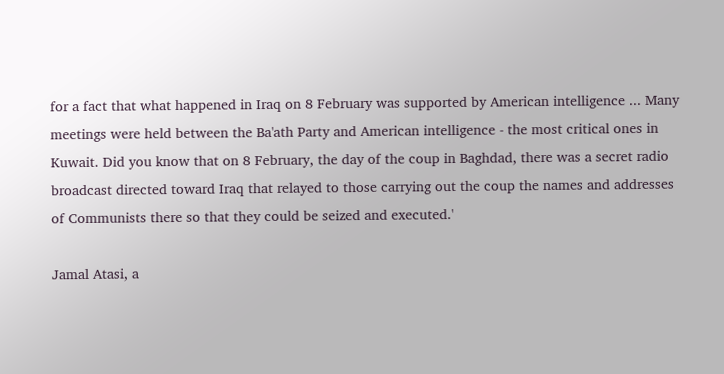for a fact that what happened in Iraq on 8 February was supported by American intelligence ... Many meetings were held between the Ba'ath Party and American intelligence - the most critical ones in Kuwait. Did you know that on 8 February, the day of the coup in Baghdad, there was a secret radio broadcast directed toward Iraq that relayed to those carrying out the coup the names and addresses of Communists there so that they could be seized and executed.'

Jamal Atasi, a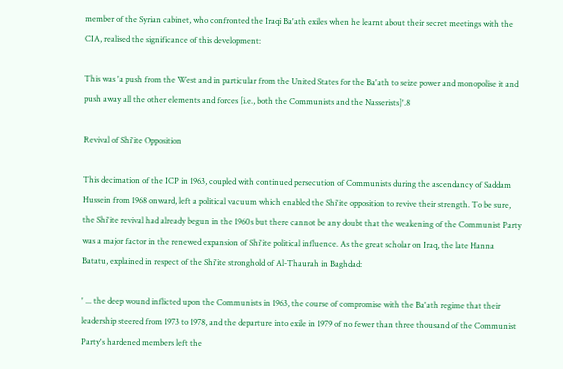member of the Syrian cabinet, who confronted the Iraqi Ba'ath exiles when he learnt about their secret meetings with the CIA, realised the significance of this development:

This was 'a push from the West and in particular from the United States for the Ba'ath to seize power and monopolise it and push away all the other elements and forces [i.e., both the Communists and the Nasserists]'.8

Revival of Shi'ite Opposition

This decimation of the ICP in 1963, coupled with continued persecution of Communists during the ascendancy of Saddam Hussein from 1968 onward, left a political vacuum which enabled the Shi'ite opposition to revive their strength. To be sure, the Shi'ite revival had already begun in the 1960s but there cannot be any doubt that the weakening of the Communist Party was a major factor in the renewed expansion of Shi'ite political influence. As the great scholar on Iraq, the late Hanna Batatu, explained in respect of the Shi'ite stronghold of Al-Thaurah in Baghdad:

' ... the deep wound inflicted upon the Communists in 1963, the course of compromise with the Ba'ath regime that their leadership steered from 1973 to 1978, and the departure into exile in 1979 of no fewer than three thousand of the Communist Party's hardened members left the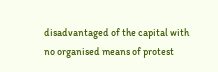disadvantaged of the capital with no organised means of protest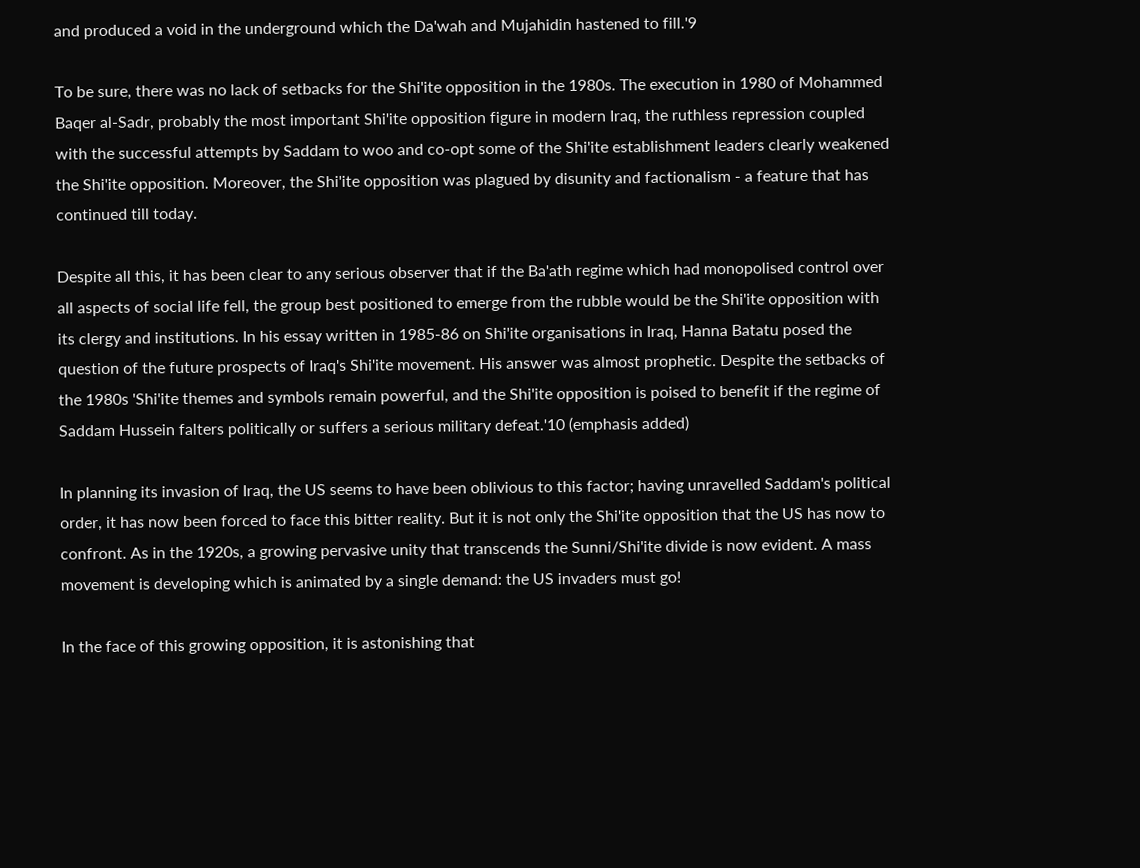and produced a void in the underground which the Da'wah and Mujahidin hastened to fill.'9

To be sure, there was no lack of setbacks for the Shi'ite opposition in the 1980s. The execution in 1980 of Mohammed Baqer al-Sadr, probably the most important Shi'ite opposition figure in modern Iraq, the ruthless repression coupled with the successful attempts by Saddam to woo and co-opt some of the Shi'ite establishment leaders clearly weakened the Shi'ite opposition. Moreover, the Shi'ite opposition was plagued by disunity and factionalism - a feature that has continued till today.

Despite all this, it has been clear to any serious observer that if the Ba'ath regime which had monopolised control over all aspects of social life fell, the group best positioned to emerge from the rubble would be the Shi'ite opposition with its clergy and institutions. In his essay written in 1985-86 on Shi'ite organisations in Iraq, Hanna Batatu posed the question of the future prospects of Iraq's Shi'ite movement. His answer was almost prophetic. Despite the setbacks of the 1980s 'Shi'ite themes and symbols remain powerful, and the Shi'ite opposition is poised to benefit if the regime of Saddam Hussein falters politically or suffers a serious military defeat.'10 (emphasis added)

In planning its invasion of Iraq, the US seems to have been oblivious to this factor; having unravelled Saddam's political order, it has now been forced to face this bitter reality. But it is not only the Shi'ite opposition that the US has now to confront. As in the 1920s, a growing pervasive unity that transcends the Sunni/Shi'ite divide is now evident. A mass movement is developing which is animated by a single demand: the US invaders must go!

In the face of this growing opposition, it is astonishing that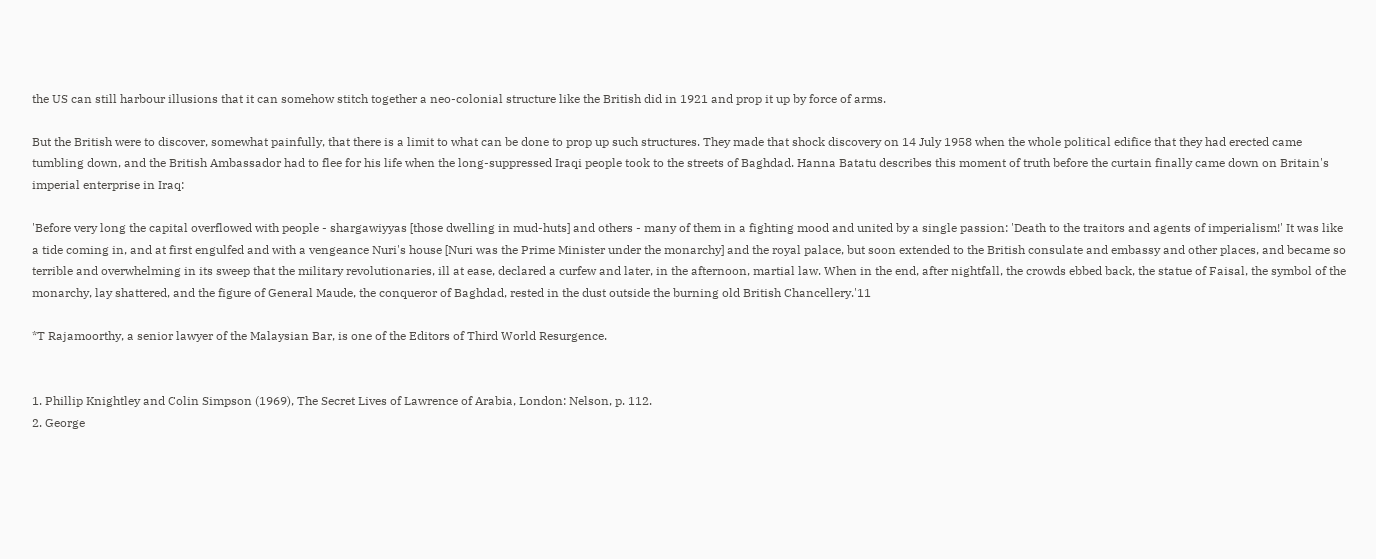the US can still harbour illusions that it can somehow stitch together a neo-colonial structure like the British did in 1921 and prop it up by force of arms.

But the British were to discover, somewhat painfully, that there is a limit to what can be done to prop up such structures. They made that shock discovery on 14 July 1958 when the whole political edifice that they had erected came tumbling down, and the British Ambassador had to flee for his life when the long-suppressed Iraqi people took to the streets of Baghdad. Hanna Batatu describes this moment of truth before the curtain finally came down on Britain's imperial enterprise in Iraq:

'Before very long the capital overflowed with people - shargawiyyas [those dwelling in mud-huts] and others - many of them in a fighting mood and united by a single passion: 'Death to the traitors and agents of imperialism!' It was like a tide coming in, and at first engulfed and with a vengeance Nuri's house [Nuri was the Prime Minister under the monarchy] and the royal palace, but soon extended to the British consulate and embassy and other places, and became so terrible and overwhelming in its sweep that the military revolutionaries, ill at ease, declared a curfew and later, in the afternoon, martial law. When in the end, after nightfall, the crowds ebbed back, the statue of Faisal, the symbol of the monarchy, lay shattered, and the figure of General Maude, the conqueror of Baghdad, rested in the dust outside the burning old British Chancellery.'11

*T Rajamoorthy, a senior lawyer of the Malaysian Bar, is one of the Editors of Third World Resurgence.


1. Phillip Knightley and Colin Simpson (1969), The Secret Lives of Lawrence of Arabia, London: Nelson, p. 112.
2. George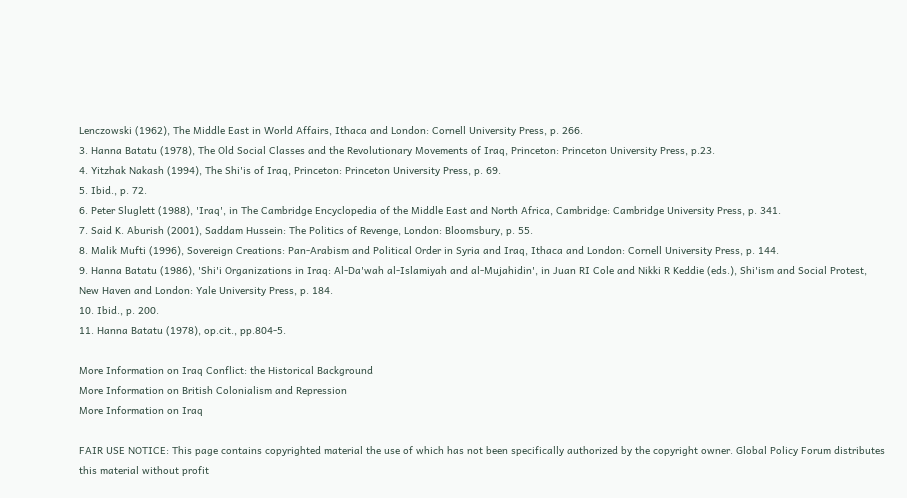Lenczowski (1962), The Middle East in World Affairs, Ithaca and London: Cornell University Press, p. 266.
3. Hanna Batatu (1978), The Old Social Classes and the Revolutionary Movements of Iraq, Princeton: Princeton University Press, p.23.
4. Yitzhak Nakash (1994), The Shi'is of Iraq, Princeton: Princeton University Press, p. 69.
5. Ibid., p. 72.
6. Peter Sluglett (1988), 'Iraq', in The Cambridge Encyclopedia of the Middle East and North Africa, Cambridge: Cambridge University Press, p. 341.
7. Said K. Aburish (2001), Saddam Hussein: The Politics of Revenge, London: Bloomsbury, p. 55.
8. Malik Mufti (1996), Sovereign Creations: Pan-Arabism and Political Order in Syria and Iraq, Ithaca and London: Cornell University Press, p. 144.
9. Hanna Batatu (1986), 'Shi'i Organizations in Iraq: Al-Da'wah al-Islamiyah and al-Mujahidin', in Juan RI Cole and Nikki R Keddie (eds.), Shi'ism and Social Protest, New Haven and London: Yale University Press, p. 184.
10. Ibid., p. 200.
11. Hanna Batatu (1978), op.cit., pp.804-5.

More Information on Iraq Conflict: the Historical Background
More Information on British Colonialism and Repression
More Information on Iraq

FAIR USE NOTICE: This page contains copyrighted material the use of which has not been specifically authorized by the copyright owner. Global Policy Forum distributes this material without profit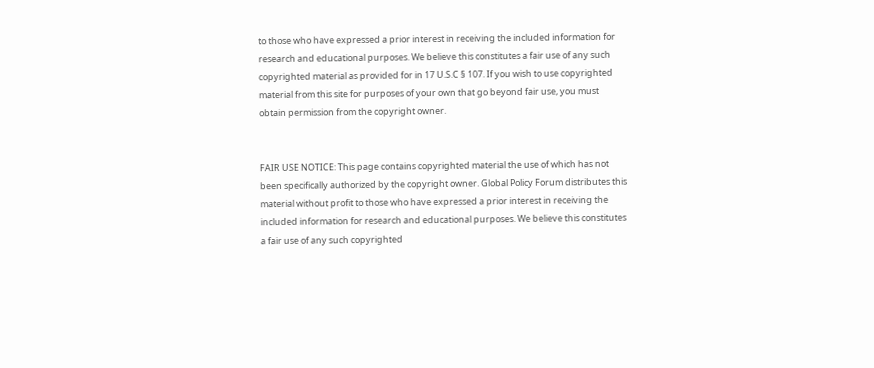to those who have expressed a prior interest in receiving the included information for research and educational purposes. We believe this constitutes a fair use of any such copyrighted material as provided for in 17 U.S.C § 107. If you wish to use copyrighted material from this site for purposes of your own that go beyond fair use, you must obtain permission from the copyright owner.


FAIR USE NOTICE: This page contains copyrighted material the use of which has not been specifically authorized by the copyright owner. Global Policy Forum distributes this material without profit to those who have expressed a prior interest in receiving the included information for research and educational purposes. We believe this constitutes a fair use of any such copyrighted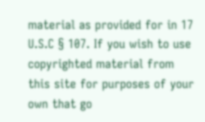material as provided for in 17 U.S.C § 107. If you wish to use copyrighted material from this site for purposes of your own that go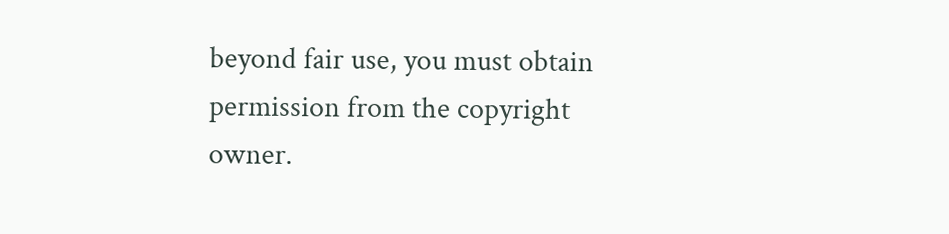beyond fair use, you must obtain permission from the copyright owner.